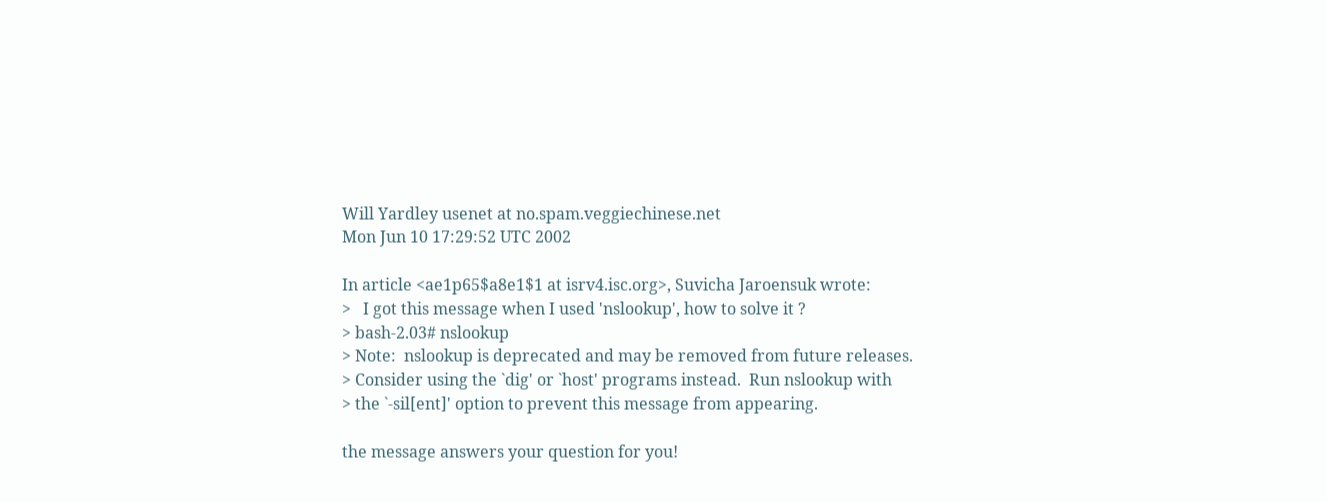Will Yardley usenet at no.spam.veggiechinese.net
Mon Jun 10 17:29:52 UTC 2002

In article <ae1p65$a8e1$1 at isrv4.isc.org>, Suvicha Jaroensuk wrote:
>   I got this message when I used 'nslookup', how to solve it ?
> bash-2.03# nslookup
> Note:  nslookup is deprecated and may be removed from future releases.
> Consider using the `dig' or `host' programs instead.  Run nslookup with
> the `-sil[ent]' option to prevent this message from appearing.

the message answers your question for you!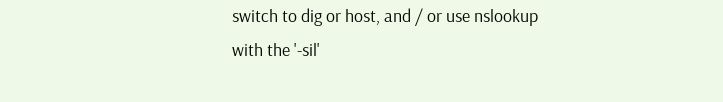switch to dig or host, and / or use nslookup with the '-sil'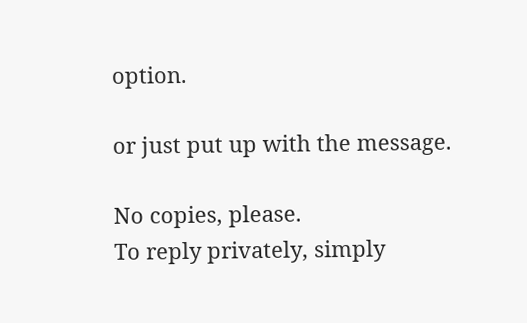option.

or just put up with the message.

No copies, please.
To reply privately, simply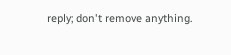reply; don't remove anything.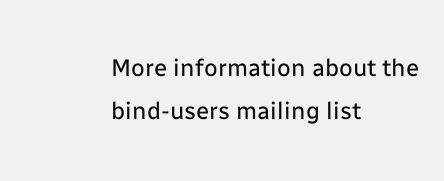More information about the bind-users mailing list